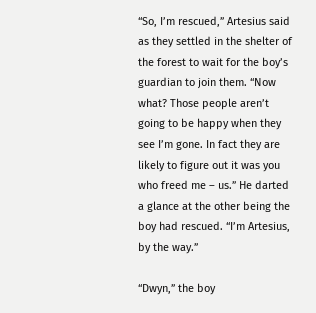“So, I’m rescued,” Artesius said as they settled in the shelter of the forest to wait for the boy’s guardian to join them. “Now what? Those people aren’t going to be happy when they see I’m gone. In fact they are likely to figure out it was you who freed me – us.” He darted a glance at the other being the boy had rescued. “I’m Artesius, by the way.”

“Dwyn,” the boy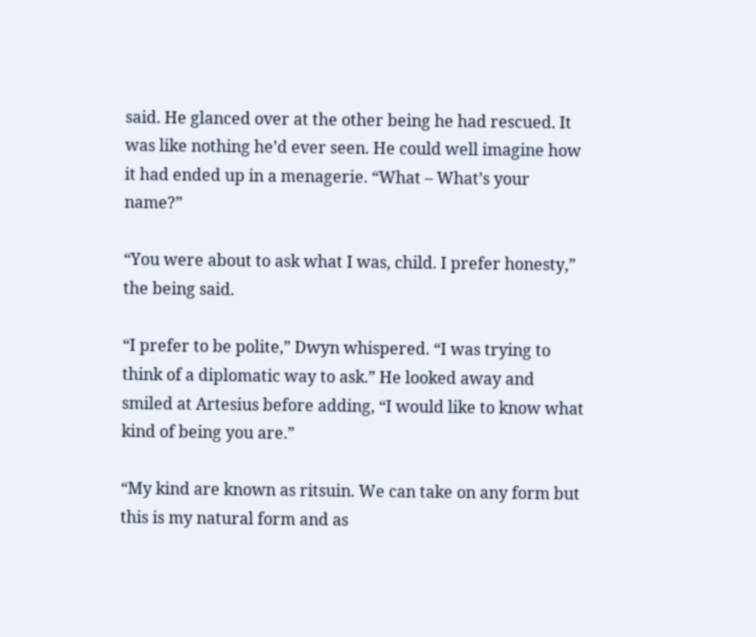said. He glanced over at the other being he had rescued. It was like nothing he’d ever seen. He could well imagine how it had ended up in a menagerie. “What – What’s your name?”

“You were about to ask what I was, child. I prefer honesty,” the being said.

“I prefer to be polite,” Dwyn whispered. “I was trying to think of a diplomatic way to ask.” He looked away and smiled at Artesius before adding, “I would like to know what kind of being you are.”

“My kind are known as ritsuin. We can take on any form but this is my natural form and as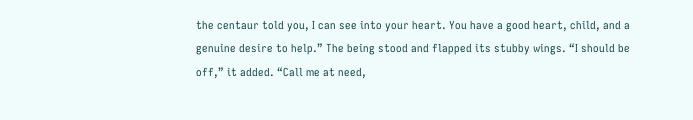the centaur told you, I can see into your heart. You have a good heart, child, and a genuine desire to help.” The being stood and flapped its stubby wings. “I should be off,” it added. “Call me at need,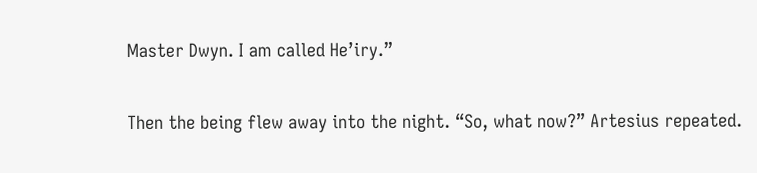Master Dwyn. I am called He’iry.”

Then the being flew away into the night. “So, what now?” Artesius repeated.